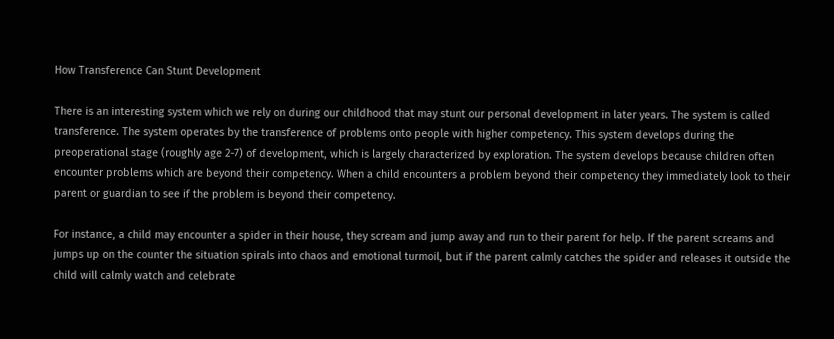How Transference Can Stunt Development

There is an interesting system which we rely on during our childhood that may stunt our personal development in later years. The system is called transference. The system operates by the transference of problems onto people with higher competency. This system develops during the preoperational stage (roughly age 2-7) of development, which is largely characterized by exploration. The system develops because children often encounter problems which are beyond their competency. When a child encounters a problem beyond their competency they immediately look to their parent or guardian to see if the problem is beyond their competency.

For instance, a child may encounter a spider in their house, they scream and jump away and run to their parent for help. If the parent screams and jumps up on the counter the situation spirals into chaos and emotional turmoil, but if the parent calmly catches the spider and releases it outside the child will calmly watch and celebrate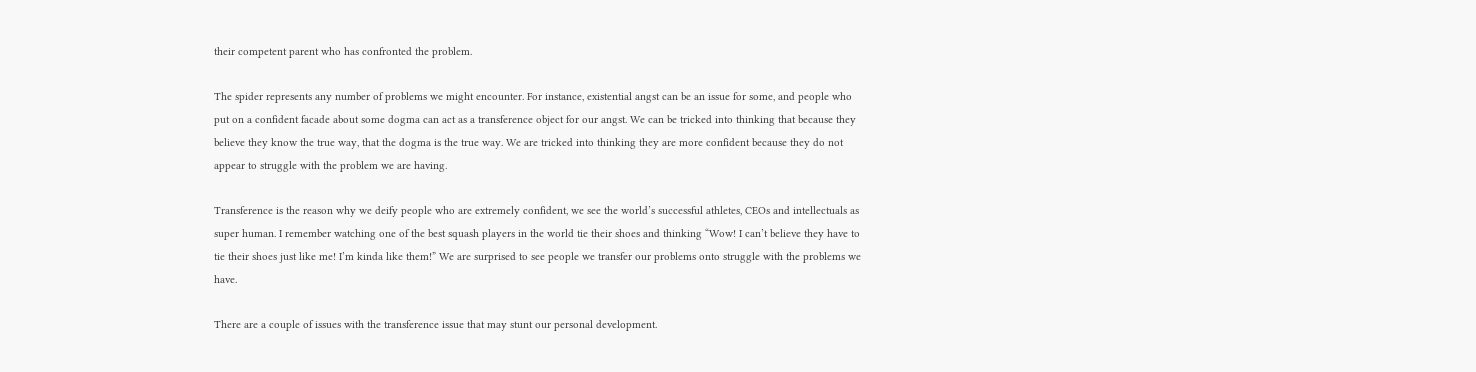their competent parent who has confronted the problem.

The spider represents any number of problems we might encounter. For instance, existential angst can be an issue for some, and people who put on a confident facade about some dogma can act as a transference object for our angst. We can be tricked into thinking that because they believe they know the true way, that the dogma is the true way. We are tricked into thinking they are more confident because they do not appear to struggle with the problem we are having.

Transference is the reason why we deify people who are extremely confident, we see the world’s successful athletes, CEOs and intellectuals as super human. I remember watching one of the best squash players in the world tie their shoes and thinking “Wow! I can’t believe they have to tie their shoes just like me! I’m kinda like them!” We are surprised to see people we transfer our problems onto struggle with the problems we have.

There are a couple of issues with the transference issue that may stunt our personal development.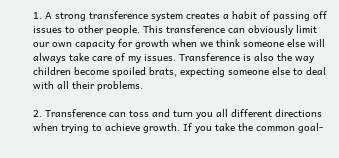1. A strong transference system creates a habit of passing off issues to other people. This transference can obviously limit our own capacity for growth when we think someone else will always take care of my issues. Transference is also the way children become spoiled brats, expecting someone else to deal with all their problems.

2. Transference can toss and turn you all different directions when trying to achieve growth. If you take the common goal-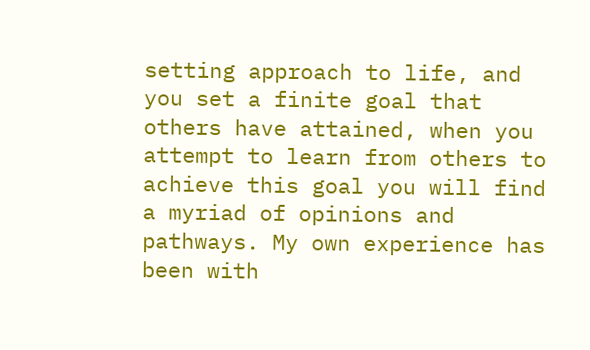setting approach to life, and you set a finite goal that others have attained, when you attempt to learn from others to achieve this goal you will find a myriad of opinions and pathways. My own experience has been with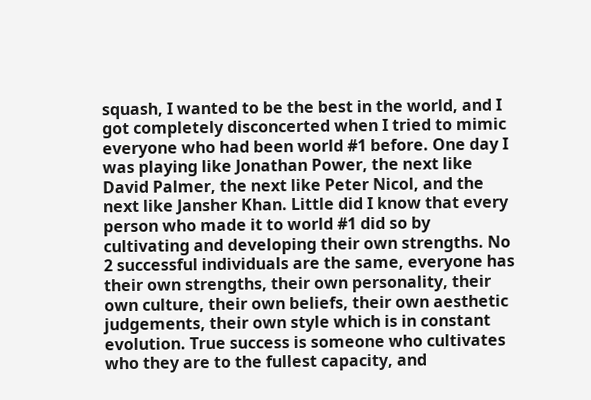squash, I wanted to be the best in the world, and I got completely disconcerted when I tried to mimic everyone who had been world #1 before. One day I was playing like Jonathan Power, the next like David Palmer, the next like Peter Nicol, and the next like Jansher Khan. Little did I know that every person who made it to world #1 did so by cultivating and developing their own strengths. No 2 successful individuals are the same, everyone has their own strengths, their own personality, their own culture, their own beliefs, their own aesthetic judgements, their own style which is in constant evolution. True success is someone who cultivates who they are to the fullest capacity, and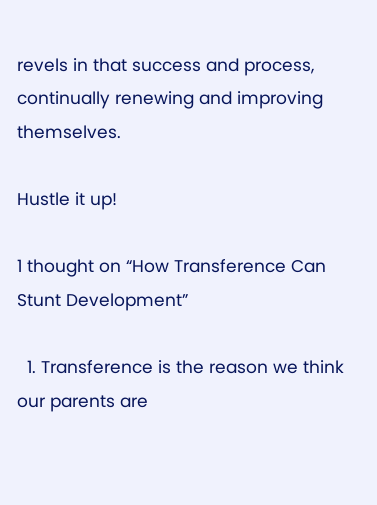revels in that success and process, continually renewing and improving themselves.

Hustle it up!

1 thought on “How Transference Can Stunt Development”

  1. Transference is the reason we think our parents are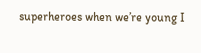superheroes when we’re young I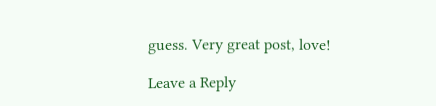guess. Very great post, love!

Leave a Reply